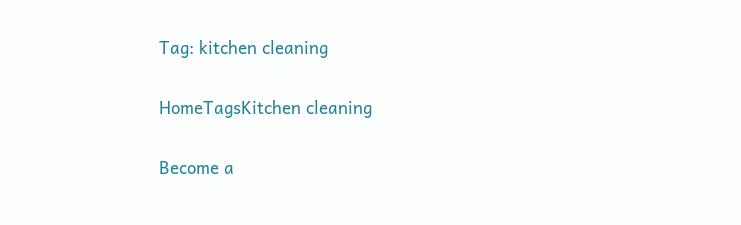Tag: kitchen cleaning

HomeTagsKitchen cleaning

Become a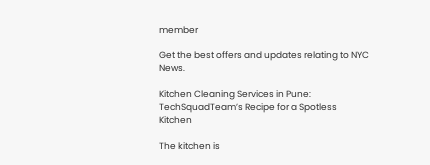member

Get the best offers and updates relating to NYC News.

Kitchen Cleaning Services in Pune: TechSquadTeam’s Recipe for a Spotless Kitchen

The kitchen is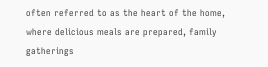often referred to as the heart of the home, where delicious meals are prepared, family gatherings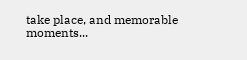take place, and memorable moments...